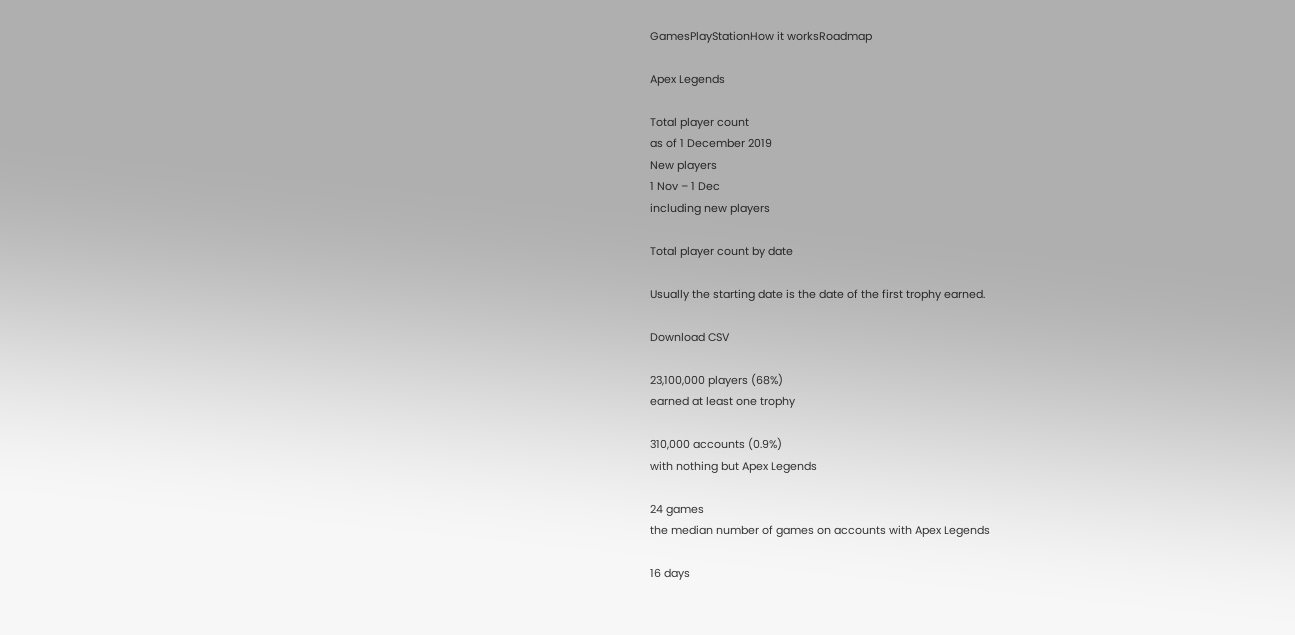GamesPlayStationHow it worksRoadmap

Apex Legends

Total player count
as of 1 December 2019
New players
1 Nov – 1 Dec
including new players

Total player count by date

Usually the starting date is the date of the first trophy earned.

Download CSV

23,100,000 players (68%)
earned at least one trophy

310,000 accounts (0.9%)
with nothing but Apex Legends

24 games
the median number of games on accounts with Apex Legends

16 days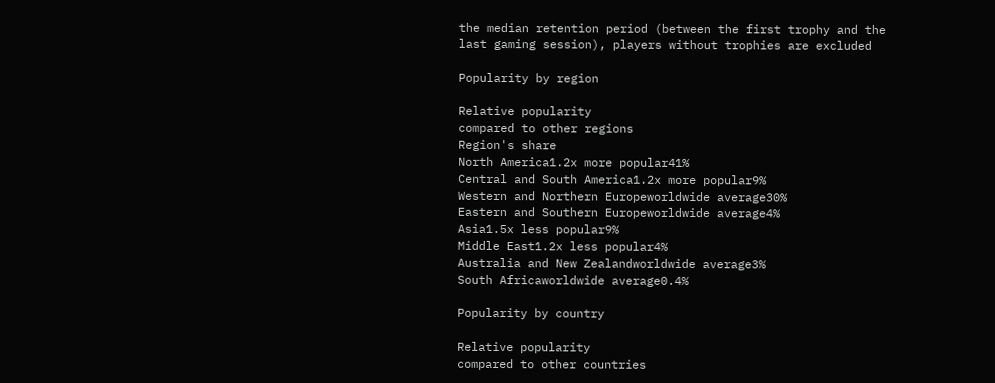the median retention period (between the first trophy and the last gaming session), players without trophies are excluded

Popularity by region

Relative popularity
compared to other regions
Region's share
North America1.2x more popular41%
Central and South America1.2x more popular9%
Western and Northern Europeworldwide average30%
Eastern and Southern Europeworldwide average4%
Asia1.5x less popular9%
Middle East1.2x less popular4%
Australia and New Zealandworldwide average3%
South Africaworldwide average0.4%

Popularity by country

Relative popularity
compared to other countries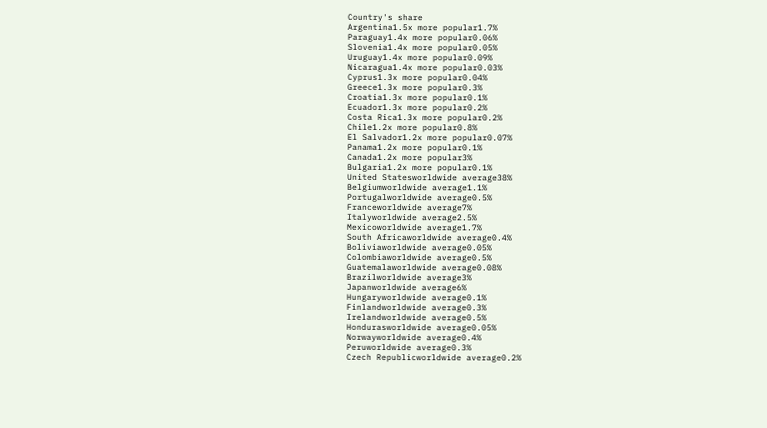Country's share
Argentina1.5x more popular1.7%
Paraguay1.4x more popular0.06%
Slovenia1.4x more popular0.05%
Uruguay1.4x more popular0.09%
Nicaragua1.4x more popular0.03%
Cyprus1.3x more popular0.04%
Greece1.3x more popular0.3%
Croatia1.3x more popular0.1%
Ecuador1.3x more popular0.2%
Costa Rica1.3x more popular0.2%
Chile1.2x more popular0.8%
El Salvador1.2x more popular0.07%
Panama1.2x more popular0.1%
Canada1.2x more popular3%
Bulgaria1.2x more popular0.1%
United Statesworldwide average38%
Belgiumworldwide average1.1%
Portugalworldwide average0.5%
Franceworldwide average7%
Italyworldwide average2.5%
Mexicoworldwide average1.7%
South Africaworldwide average0.4%
Boliviaworldwide average0.05%
Colombiaworldwide average0.5%
Guatemalaworldwide average0.08%
Brazilworldwide average3%
Japanworldwide average6%
Hungaryworldwide average0.1%
Finlandworldwide average0.3%
Irelandworldwide average0.5%
Hondurasworldwide average0.05%
Norwayworldwide average0.4%
Peruworldwide average0.3%
Czech Republicworldwide average0.2%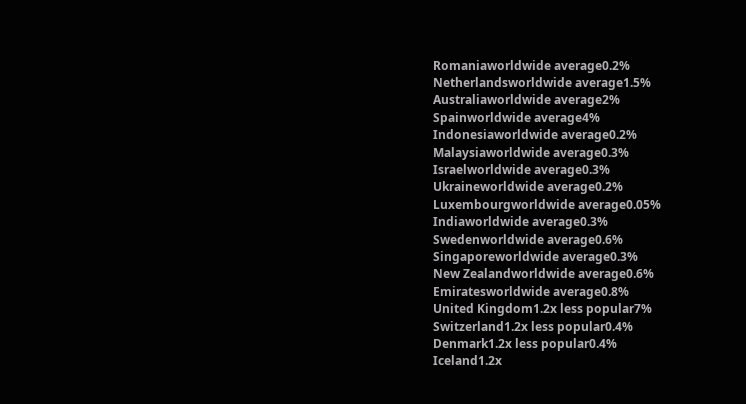Romaniaworldwide average0.2%
Netherlandsworldwide average1.5%
Australiaworldwide average2%
Spainworldwide average4%
Indonesiaworldwide average0.2%
Malaysiaworldwide average0.3%
Israelworldwide average0.3%
Ukraineworldwide average0.2%
Luxembourgworldwide average0.05%
Indiaworldwide average0.3%
Swedenworldwide average0.6%
Singaporeworldwide average0.3%
New Zealandworldwide average0.6%
Emiratesworldwide average0.8%
United Kingdom1.2x less popular7%
Switzerland1.2x less popular0.4%
Denmark1.2x less popular0.4%
Iceland1.2x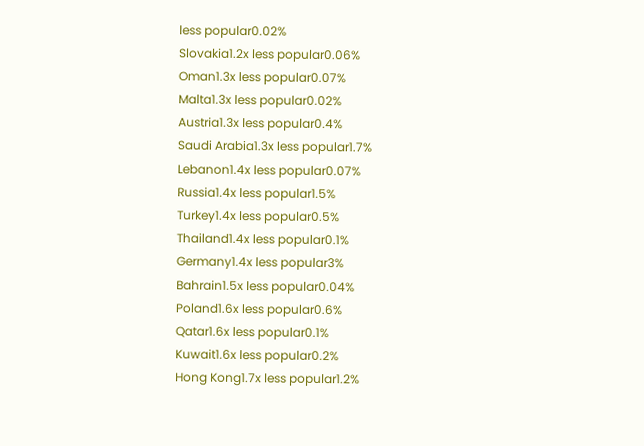less popular0.02%
Slovakia1.2x less popular0.06%
Oman1.3x less popular0.07%
Malta1.3x less popular0.02%
Austria1.3x less popular0.4%
Saudi Arabia1.3x less popular1.7%
Lebanon1.4x less popular0.07%
Russia1.4x less popular1.5%
Turkey1.4x less popular0.5%
Thailand1.4x less popular0.1%
Germany1.4x less popular3%
Bahrain1.5x less popular0.04%
Poland1.6x less popular0.6%
Qatar1.6x less popular0.1%
Kuwait1.6x less popular0.2%
Hong Kong1.7x less popular1.2%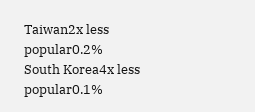Taiwan2x less popular0.2%
South Korea4x less popular0.1%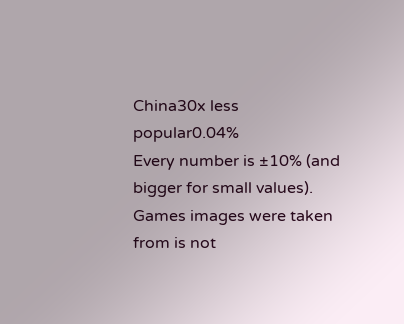China30x less popular0.04%
Every number is ±10% (and bigger for small values).
Games images were taken from is not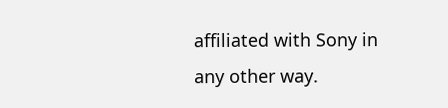affiliated with Sony in any other way.